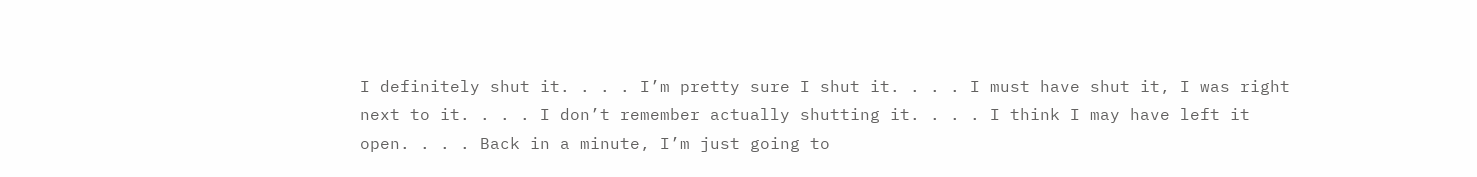I definitely shut it. . . . I’m pretty sure I shut it. . . . I must have shut it, I was right next to it. . . . I don’t remember actually shutting it. . . . I think I may have left it open. . . . Back in a minute, I’m just going to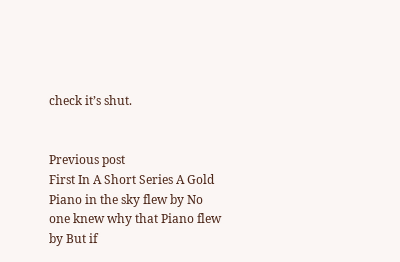check it’s shut.


Previous post
First In A Short Series A Gold Piano in the sky flew by No one knew why that Piano flew by But if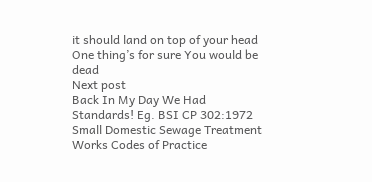it should land on top of your head One thing’s for sure You would be dead
Next post
Back In My Day We Had Standards! Eg. BSI CP 302:1972 Small Domestic Sewage Treatment Works Codes of Practice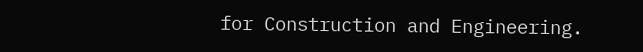for Construction and Engineering.